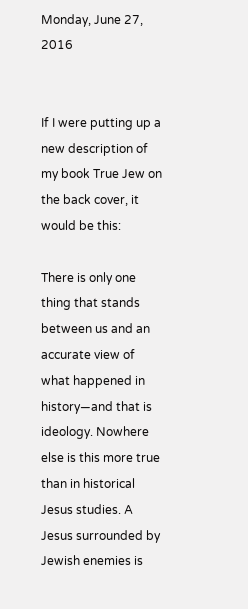Monday, June 27, 2016


If I were putting up a new description of my book True Jew on the back cover, it would be this:

There is only one thing that stands between us and an accurate view of what happened in history—and that is ideology. Nowhere else is this more true than in historical Jesus studies. A Jesus surrounded by Jewish enemies is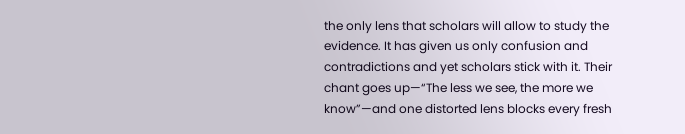the only lens that scholars will allow to study the evidence. It has given us only confusion and contradictions and yet scholars stick with it. Their chant goes up—“The less we see, the more we know”—and one distorted lens blocks every fresh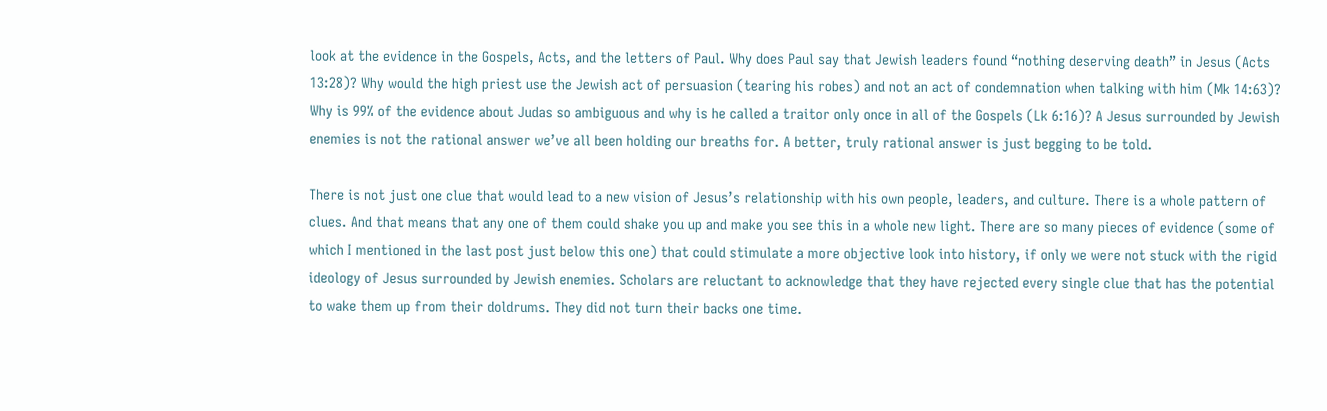look at the evidence in the Gospels, Acts, and the letters of Paul. Why does Paul say that Jewish leaders found “nothing deserving death” in Jesus (Acts 13:28)? Why would the high priest use the Jewish act of persuasion (tearing his robes) and not an act of condemnation when talking with him (Mk 14:63)? Why is 99% of the evidence about Judas so ambiguous and why is he called a traitor only once in all of the Gospels (Lk 6:16)? A Jesus surrounded by Jewish enemies is not the rational answer we’ve all been holding our breaths for. A better, truly rational answer is just begging to be told.

There is not just one clue that would lead to a new vision of Jesus’s relationship with his own people, leaders, and culture. There is a whole pattern of clues. And that means that any one of them could shake you up and make you see this in a whole new light. There are so many pieces of evidence (some of which I mentioned in the last post just below this one) that could stimulate a more objective look into history, if only we were not stuck with the rigid ideology of Jesus surrounded by Jewish enemies. Scholars are reluctant to acknowledge that they have rejected every single clue that has the potential to wake them up from their doldrums. They did not turn their backs one time.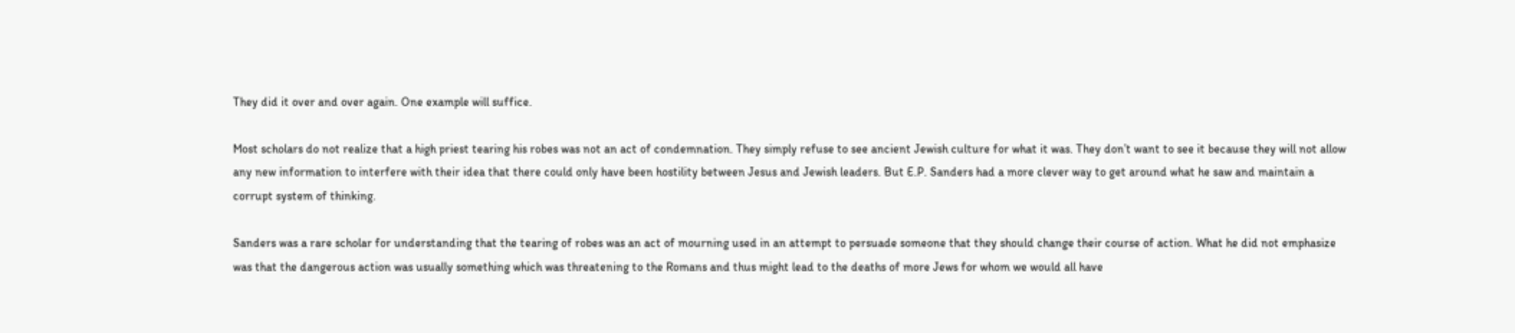They did it over and over again. One example will suffice.

Most scholars do not realize that a high priest tearing his robes was not an act of condemnation. They simply refuse to see ancient Jewish culture for what it was. They don’t want to see it because they will not allow any new information to interfere with their idea that there could only have been hostility between Jesus and Jewish leaders. But E.P. Sanders had a more clever way to get around what he saw and maintain a corrupt system of thinking.

Sanders was a rare scholar for understanding that the tearing of robes was an act of mourning used in an attempt to persuade someone that they should change their course of action. What he did not emphasize was that the dangerous action was usually something which was threatening to the Romans and thus might lead to the deaths of more Jews for whom we would all have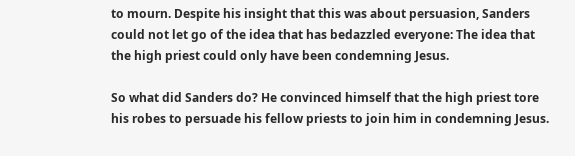to mourn. Despite his insight that this was about persuasion, Sanders could not let go of the idea that has bedazzled everyone: The idea that the high priest could only have been condemning Jesus.

So what did Sanders do? He convinced himself that the high priest tore his robes to persuade his fellow priests to join him in condemning Jesus.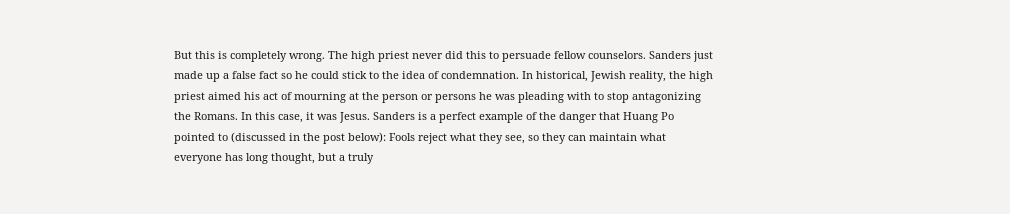But this is completely wrong. The high priest never did this to persuade fellow counselors. Sanders just made up a false fact so he could stick to the idea of condemnation. In historical, Jewish reality, the high priest aimed his act of mourning at the person or persons he was pleading with to stop antagonizing the Romans. In this case, it was Jesus. Sanders is a perfect example of the danger that Huang Po pointed to (discussed in the post below): Fools reject what they see, so they can maintain what everyone has long thought, but a truly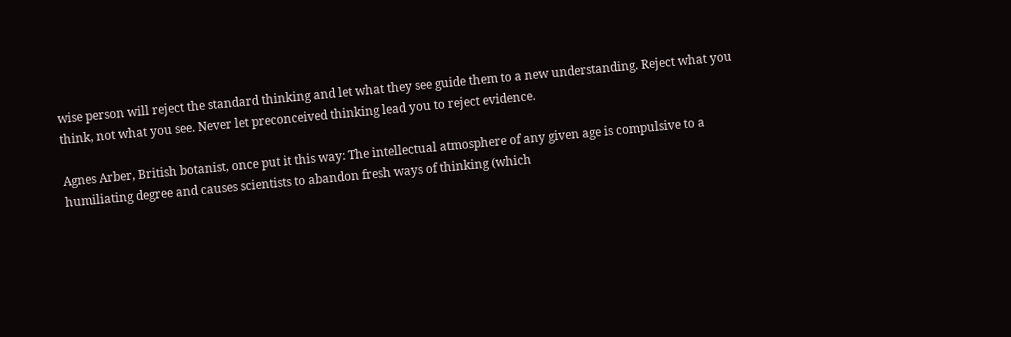wise person will reject the standard thinking and let what they see guide them to a new understanding. Reject what you think, not what you see. Never let preconceived thinking lead you to reject evidence.

Agnes Arber, British botanist, once put it this way: The intellectual atmosphere of any given age is compulsive to a humiliating degree and causes scientists to abandon fresh ways of thinking (which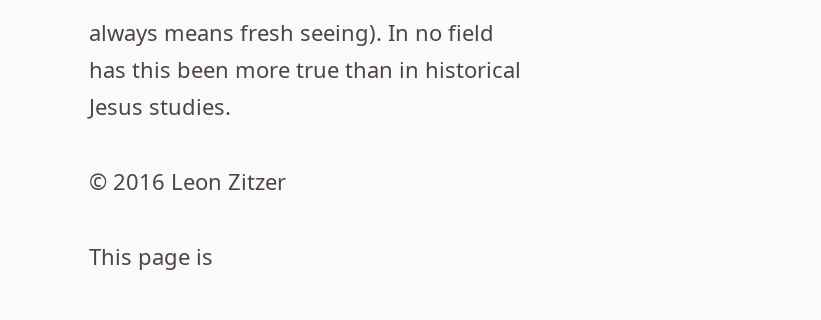always means fresh seeing). In no field has this been more true than in historical Jesus studies.

© 2016 Leon Zitzer

This page is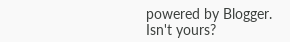powered by Blogger. Isn't yours?